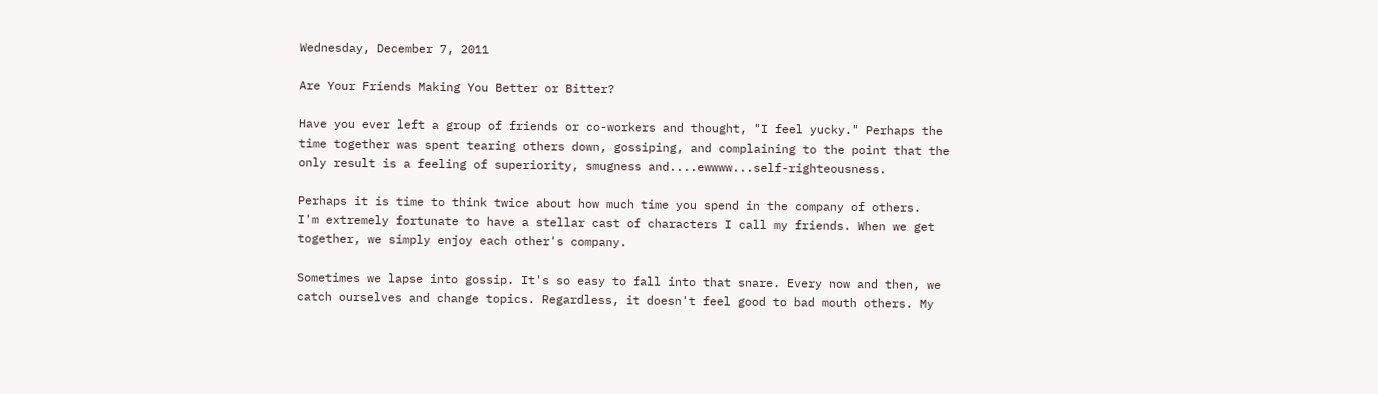Wednesday, December 7, 2011

Are Your Friends Making You Better or Bitter?

Have you ever left a group of friends or co-workers and thought, "I feel yucky." Perhaps the time together was spent tearing others down, gossiping, and complaining to the point that the only result is a feeling of superiority, smugness and....ewwww...self-righteousness.

Perhaps it is time to think twice about how much time you spend in the company of others.
I'm extremely fortunate to have a stellar cast of characters I call my friends. When we get together, we simply enjoy each other's company.

Sometimes we lapse into gossip. It's so easy to fall into that snare. Every now and then, we catch ourselves and change topics. Regardless, it doesn't feel good to bad mouth others. My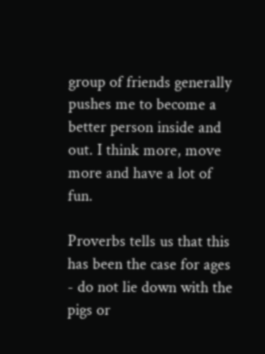group of friends generally pushes me to become a better person inside and out. I think more, move more and have a lot of fun.

Proverbs tells us that this has been the case for ages - do not lie down with the pigs or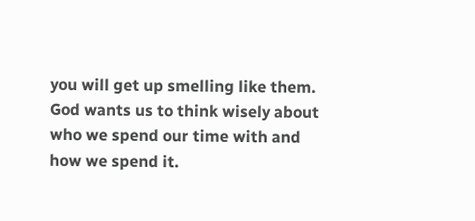you will get up smelling like them. God wants us to think wisely about who we spend our time with and how we spend it.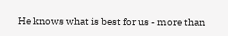He knows what is best for us - more than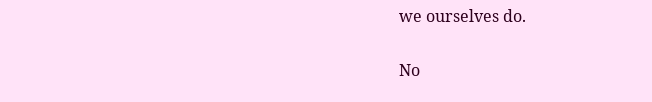we ourselves do.

No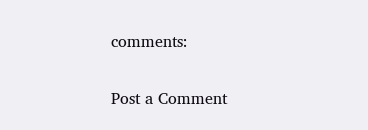comments:

Post a Comment